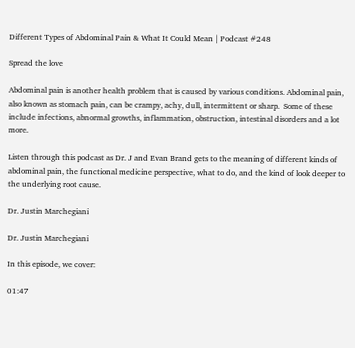Different Types of Abdominal Pain & What It Could Mean | Podcast #248

Spread the love

Abdominal pain is another health problem that is caused by various conditions. Abdominal pain, also known as stomach pain, can be crampy, achy, dull, intermittent or sharp.  Some of these include infections, abnormal growths, inflammation, obstruction, intestinal disorders and a lot more.

Listen through this podcast as Dr. J and Evan Brand gets to the meaning of different kinds of abdominal pain, the functional medicine perspective, what to do, and the kind of look deeper to the underlying root cause.

Dr. Justin Marchegiani

Dr. Justin Marchegiani

In this episode, we cover:

01:47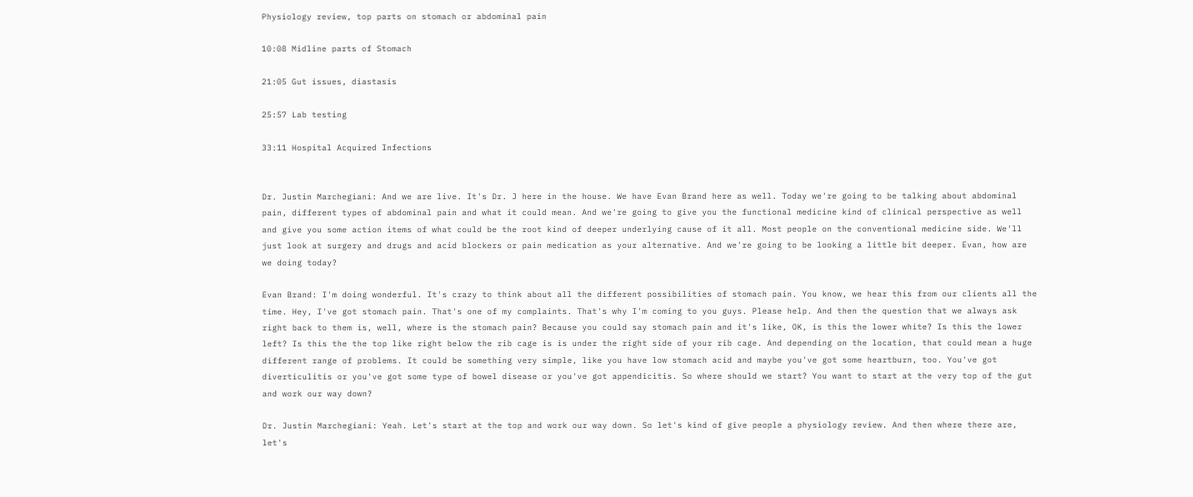Physiology review, top parts on stomach or abdominal pain

10:08 Midline parts of Stomach

21:05 Gut issues, diastasis

25:57 Lab testing

33:11 Hospital Acquired Infections


Dr. Justin Marchegiani: And we are live. It's Dr. J here in the house. We have Evan Brand here as well. Today we're going to be talking about abdominal pain, different types of abdominal pain and what it could mean. And we're going to give you the functional medicine kind of clinical perspective as well and give you some action items of what could be the root kind of deeper underlying cause of it all. Most people on the conventional medicine side. We'll just look at surgery and drugs and acid blockers or pain medication as your alternative. And we're going to be looking a little bit deeper. Evan, how are we doing today?

Evan Brand: I'm doing wonderful. It's crazy to think about all the different possibilities of stomach pain. You know, we hear this from our clients all the time. Hey, I've got stomach pain. That's one of my complaints. That's why I'm coming to you guys. Please help. And then the question that we always ask right back to them is, well, where is the stomach pain? Because you could say stomach pain and it's like, OK, is this the lower white? Is this the lower left? Is this the the top like right below the rib cage is is under the right side of your rib cage. And depending on the location, that could mean a huge different range of problems. It could be something very simple, like you have low stomach acid and maybe you've got some heartburn, too. You've got diverticulitis or you've got some type of bowel disease or you've got appendicitis. So where should we start? You want to start at the very top of the gut and work our way down?

Dr. Justin Marchegiani: Yeah. Let's start at the top and work our way down. So let's kind of give people a physiology review. And then where there are, let's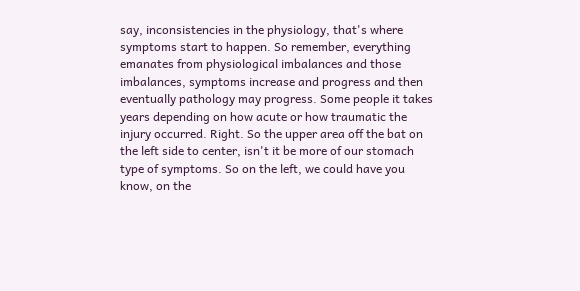say, inconsistencies in the physiology, that's where symptoms start to happen. So remember, everything emanates from physiological imbalances and those imbalances, symptoms increase and progress and then eventually pathology may progress. Some people it takes years depending on how acute or how traumatic the injury occurred. Right. So the upper area off the bat on the left side to center, isn't it be more of our stomach type of symptoms. So on the left, we could have you know, on the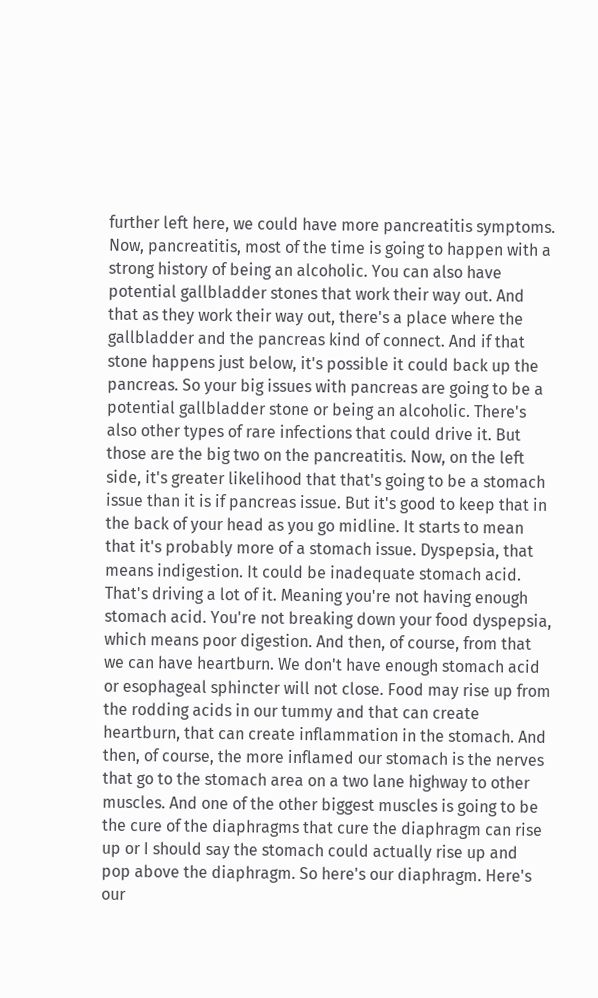further left here, we could have more pancreatitis symptoms. Now, pancreatitis, most of the time is going to happen with a strong history of being an alcoholic. You can also have potential gallbladder stones that work their way out. And that as they work their way out, there's a place where the gallbladder and the pancreas kind of connect. And if that stone happens just below, it's possible it could back up the pancreas. So your big issues with pancreas are going to be a potential gallbladder stone or being an alcoholic. There's also other types of rare infections that could drive it. But those are the big two on the pancreatitis. Now, on the left side, it's greater likelihood that that's going to be a stomach issue than it is if pancreas issue. But it's good to keep that in the back of your head as you go midline. It starts to mean that it's probably more of a stomach issue. Dyspepsia, that means indigestion. It could be inadequate stomach acid. That's driving a lot of it. Meaning you're not having enough stomach acid. You're not breaking down your food dyspepsia, which means poor digestion. And then, of course, from that we can have heartburn. We don't have enough stomach acid or esophageal sphincter will not close. Food may rise up from the rodding acids in our tummy and that can create heartburn, that can create inflammation in the stomach. And then, of course, the more inflamed our stomach is the nerves that go to the stomach area on a two lane highway to other muscles. And one of the other biggest muscles is going to be the cure of the diaphragms that cure the diaphragm can rise up or I should say the stomach could actually rise up and pop above the diaphragm. So here's our diaphragm. Here's our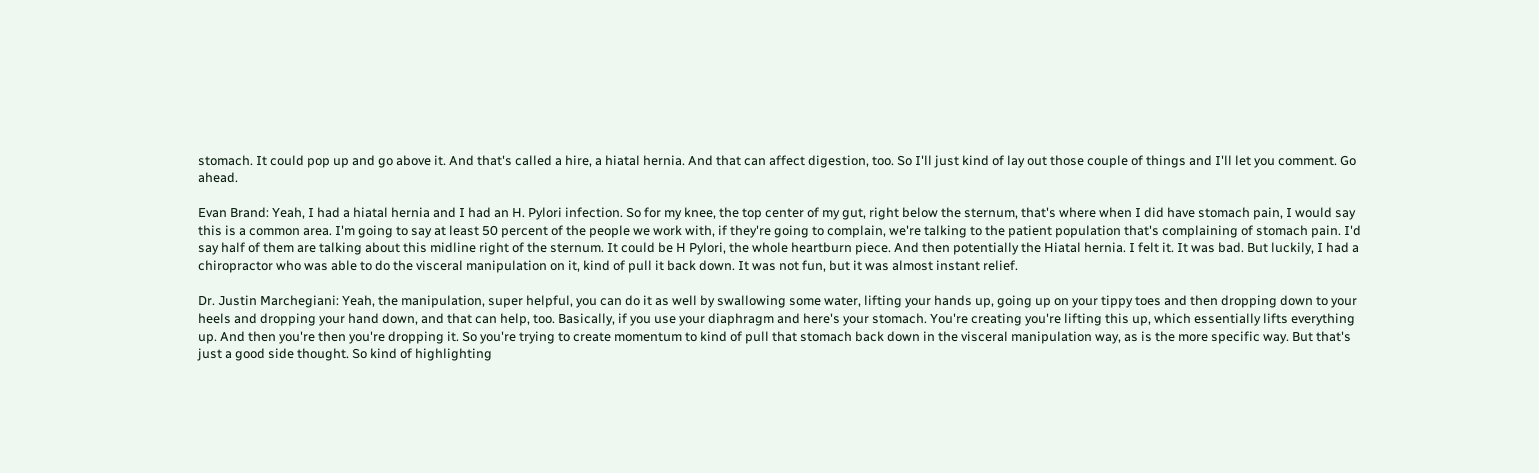stomach. It could pop up and go above it. And that's called a hire, a hiatal hernia. And that can affect digestion, too. So I'll just kind of lay out those couple of things and I'll let you comment. Go ahead.

Evan Brand: Yeah, I had a hiatal hernia and I had an H. Pylori infection. So for my knee, the top center of my gut, right below the sternum, that's where when I did have stomach pain, I would say this is a common area. I'm going to say at least 50 percent of the people we work with, if they're going to complain, we're talking to the patient population that's complaining of stomach pain. I'd say half of them are talking about this midline right of the sternum. It could be H Pylori, the whole heartburn piece. And then potentially the Hiatal hernia. I felt it. It was bad. But luckily, I had a chiropractor who was able to do the visceral manipulation on it, kind of pull it back down. It was not fun, but it was almost instant relief.

Dr. Justin Marchegiani: Yeah, the manipulation, super helpful, you can do it as well by swallowing some water, lifting your hands up, going up on your tippy toes and then dropping down to your heels and dropping your hand down, and that can help, too. Basically, if you use your diaphragm and here's your stomach. You're creating you're lifting this up, which essentially lifts everything up. And then you're then you're dropping it. So you're trying to create momentum to kind of pull that stomach back down in the visceral manipulation way, as is the more specific way. But that's just a good side thought. So kind of highlighting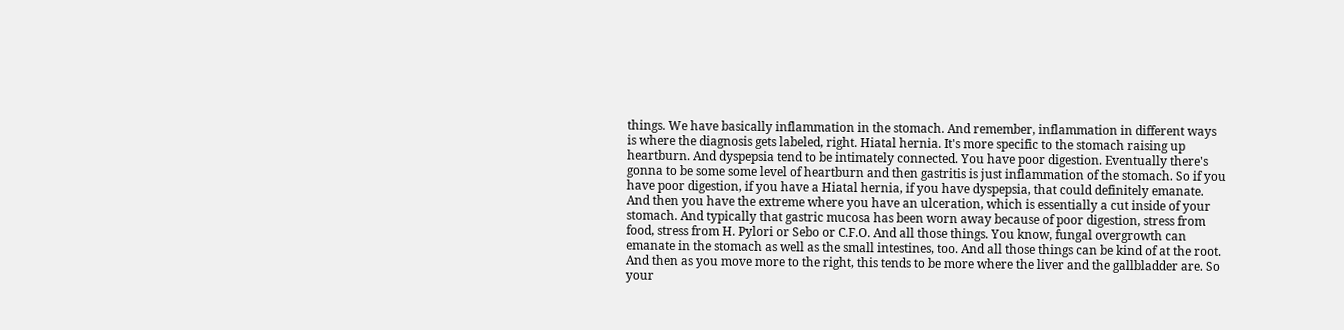things. We have basically inflammation in the stomach. And remember, inflammation in different ways is where the diagnosis gets labeled, right. Hiatal hernia. It's more specific to the stomach raising up heartburn. And dyspepsia tend to be intimately connected. You have poor digestion. Eventually there's gonna to be some some level of heartburn and then gastritis is just inflammation of the stomach. So if you have poor digestion, if you have a Hiatal hernia, if you have dyspepsia, that could definitely emanate. And then you have the extreme where you have an ulceration, which is essentially a cut inside of your stomach. And typically that gastric mucosa has been worn away because of poor digestion, stress from food, stress from H. Pylori or Sebo or C.F.O. And all those things. You know, fungal overgrowth can emanate in the stomach as well as the small intestines, too. And all those things can be kind of at the root. And then as you move more to the right, this tends to be more where the liver and the gallbladder are. So your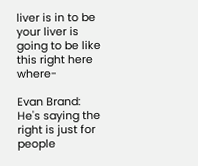liver is in to be your liver is going to be like this right here where-

Evan Brand: He's saying the right is just for people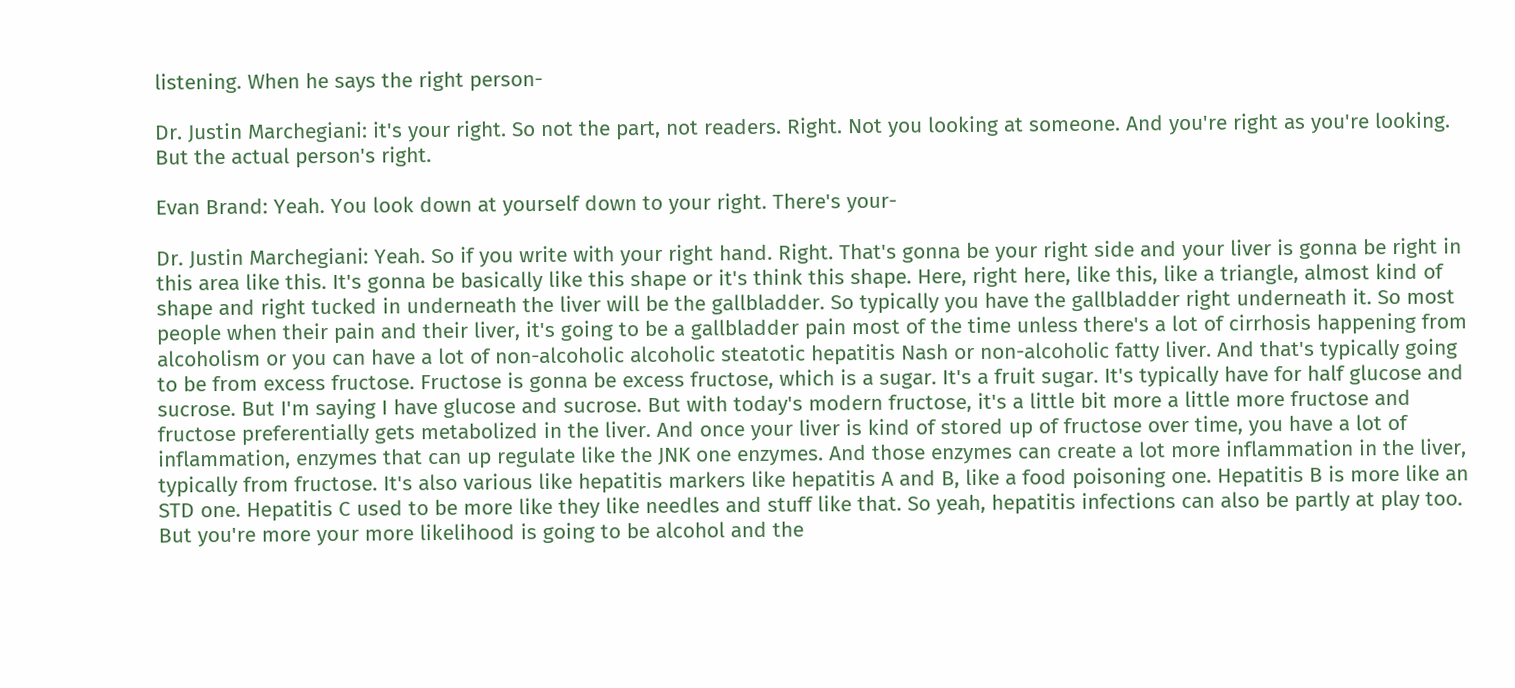listening. When he says the right person-

Dr. Justin Marchegiani: it's your right. So not the part, not readers. Right. Not you looking at someone. And you're right as you're looking. But the actual person's right.

Evan Brand: Yeah. You look down at yourself down to your right. There's your-

Dr. Justin Marchegiani: Yeah. So if you write with your right hand. Right. That's gonna be your right side and your liver is gonna be right in this area like this. It's gonna be basically like this shape or it's think this shape. Here, right here, like this, like a triangle, almost kind of shape and right tucked in underneath the liver will be the gallbladder. So typically you have the gallbladder right underneath it. So most people when their pain and their liver, it's going to be a gallbladder pain most of the time unless there's a lot of cirrhosis happening from alcoholism or you can have a lot of non-alcoholic alcoholic steatotic hepatitis Nash or non-alcoholic fatty liver. And that's typically going to be from excess fructose. Fructose is gonna be excess fructose, which is a sugar. It's a fruit sugar. It's typically have for half glucose and sucrose. But I'm saying I have glucose and sucrose. But with today's modern fructose, it's a little bit more a little more fructose and fructose preferentially gets metabolized in the liver. And once your liver is kind of stored up of fructose over time, you have a lot of inflammation, enzymes that can up regulate like the JNK one enzymes. And those enzymes can create a lot more inflammation in the liver, typically from fructose. It's also various like hepatitis markers like hepatitis A and B, like a food poisoning one. Hepatitis B is more like an STD one. Hepatitis C used to be more like they like needles and stuff like that. So yeah, hepatitis infections can also be partly at play too. But you're more your more likelihood is going to be alcohol and the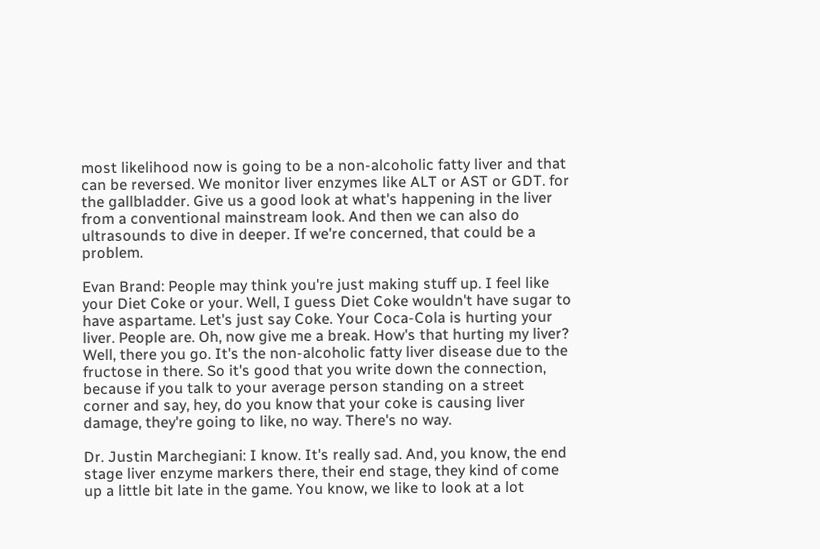most likelihood now is going to be a non-alcoholic fatty liver and that can be reversed. We monitor liver enzymes like ALT or AST or GDT. for the gallbladder. Give us a good look at what's happening in the liver from a conventional mainstream look. And then we can also do ultrasounds to dive in deeper. If we're concerned, that could be a problem.

Evan Brand: People may think you're just making stuff up. I feel like your Diet Coke or your. Well, I guess Diet Coke wouldn't have sugar to have aspartame. Let's just say Coke. Your Coca-Cola is hurting your liver. People are. Oh, now give me a break. How's that hurting my liver? Well, there you go. It's the non-alcoholic fatty liver disease due to the fructose in there. So it's good that you write down the connection, because if you talk to your average person standing on a street corner and say, hey, do you know that your coke is causing liver damage, they're going to like, no way. There's no way.

Dr. Justin Marchegiani: I know. It's really sad. And, you know, the end stage liver enzyme markers there, their end stage, they kind of come up a little bit late in the game. You know, we like to look at a lot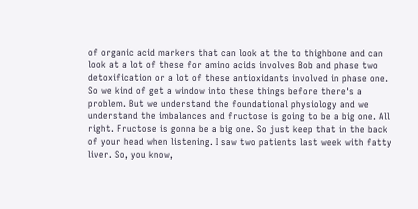of organic acid markers that can look at the to thighbone and can look at a lot of these for amino acids involves Bob and phase two detoxification or a lot of these antioxidants involved in phase one. So we kind of get a window into these things before there's a problem. But we understand the foundational physiology and we understand the imbalances and fructose is going to be a big one. All right. Fructose is gonna be a big one. So just keep that in the back of your head when listening. I saw two patients last week with fatty liver. So, you know,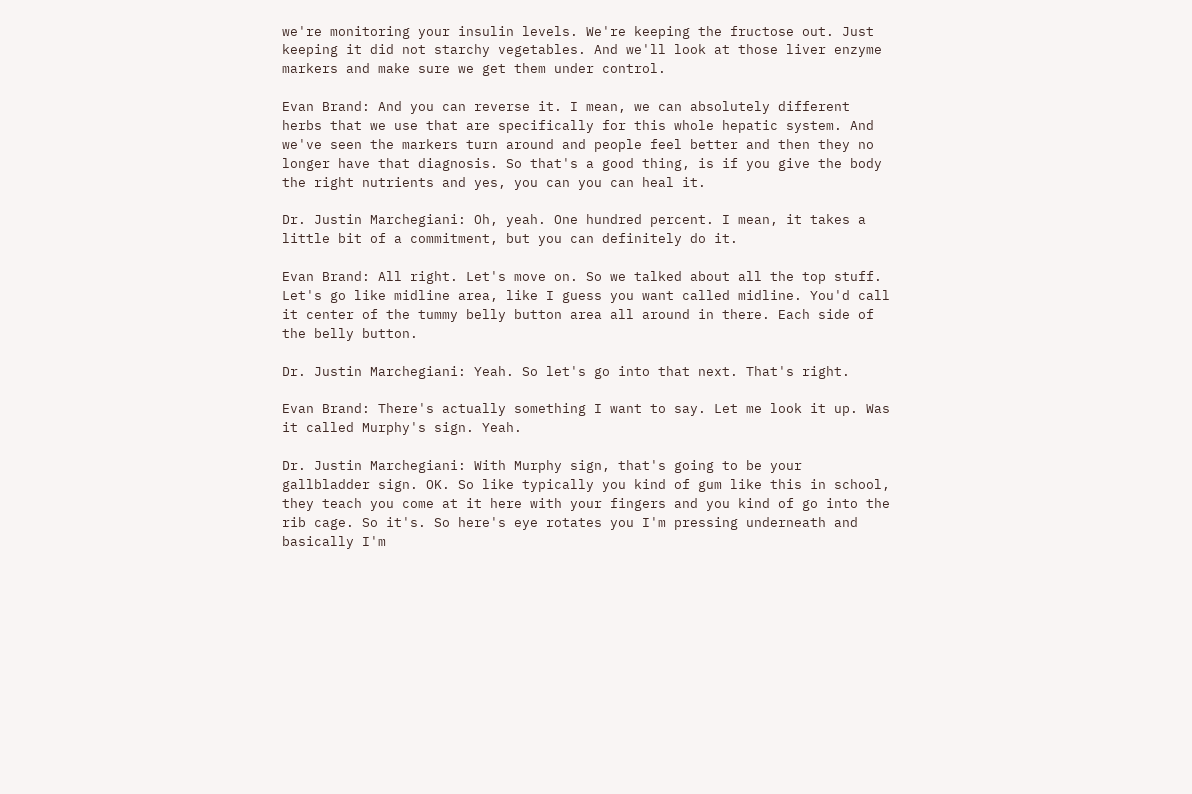we're monitoring your insulin levels. We're keeping the fructose out. Just keeping it did not starchy vegetables. And we'll look at those liver enzyme markers and make sure we get them under control.

Evan Brand: And you can reverse it. I mean, we can absolutely different herbs that we use that are specifically for this whole hepatic system. And we've seen the markers turn around and people feel better and then they no longer have that diagnosis. So that's a good thing, is if you give the body the right nutrients and yes, you can you can heal it.

Dr. Justin Marchegiani: Oh, yeah. One hundred percent. I mean, it takes a little bit of a commitment, but you can definitely do it.

Evan Brand: All right. Let's move on. So we talked about all the top stuff. Let's go like midline area, like I guess you want called midline. You'd call it center of the tummy belly button area all around in there. Each side of the belly button.

Dr. Justin Marchegiani: Yeah. So let's go into that next. That's right.

Evan Brand: There's actually something I want to say. Let me look it up. Was it called Murphy's sign. Yeah.

Dr. Justin Marchegiani: With Murphy sign, that's going to be your gallbladder sign. OK. So like typically you kind of gum like this in school, they teach you come at it here with your fingers and you kind of go into the rib cage. So it's. So here's eye rotates you I'm pressing underneath and basically I'm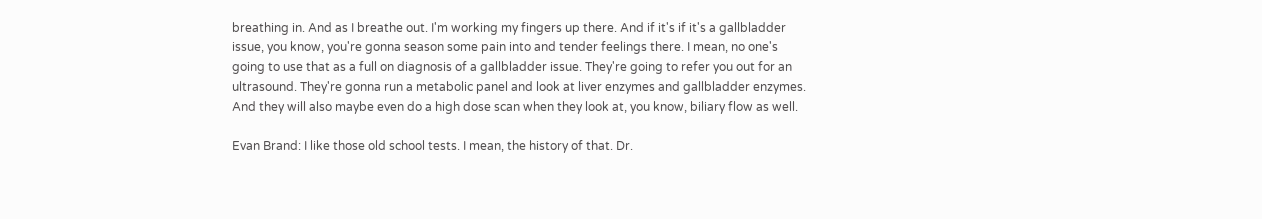breathing in. And as I breathe out. I'm working my fingers up there. And if it's if it's a gallbladder issue, you know, you're gonna season some pain into and tender feelings there. I mean, no one's going to use that as a full on diagnosis of a gallbladder issue. They're going to refer you out for an ultrasound. They're gonna run a metabolic panel and look at liver enzymes and gallbladder enzymes. And they will also maybe even do a high dose scan when they look at, you know, biliary flow as well.

Evan Brand: I like those old school tests. I mean, the history of that. Dr.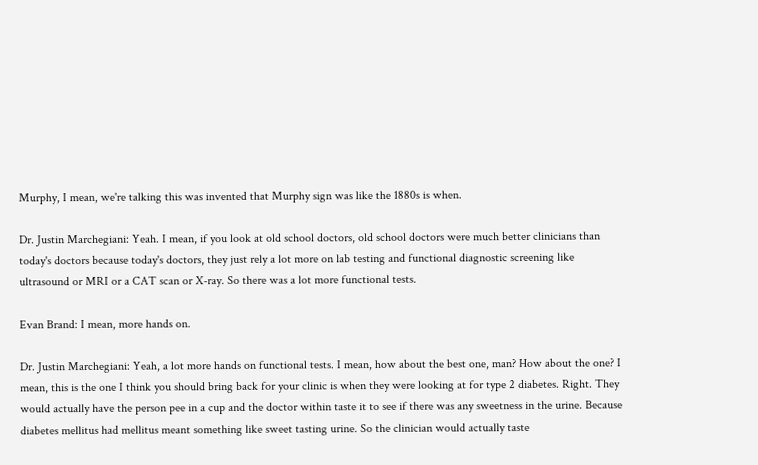Murphy, I mean, we're talking this was invented that Murphy sign was like the 1880s is when.

Dr. Justin Marchegiani: Yeah. I mean, if you look at old school doctors, old school doctors were much better clinicians than today's doctors because today's doctors, they just rely a lot more on lab testing and functional diagnostic screening like ultrasound or MRI or a CAT scan or X-ray. So there was a lot more functional tests.

Evan Brand: I mean, more hands on.

Dr. Justin Marchegiani: Yeah, a lot more hands on functional tests. I mean, how about the best one, man? How about the one? I mean, this is the one I think you should bring back for your clinic is when they were looking at for type 2 diabetes. Right. They would actually have the person pee in a cup and the doctor within taste it to see if there was any sweetness in the urine. Because diabetes mellitus had mellitus meant something like sweet tasting urine. So the clinician would actually taste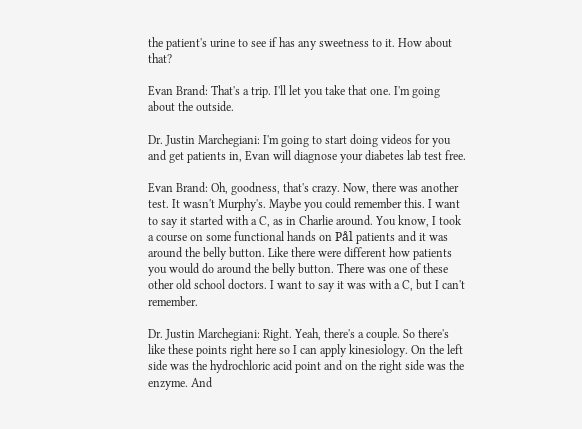the patient's urine to see if has any sweetness to it. How about that?

Evan Brand: That's a trip. I'll let you take that one. I'm going about the outside.

Dr. Justin Marchegiani: I'm going to start doing videos for you and get patients in, Evan will diagnose your diabetes lab test free.

Evan Brand: Oh, goodness, that's crazy. Now, there was another test. It wasn't Murphy's. Maybe you could remember this. I want to say it started with a C, as in Charlie around. You know, I took a course on some functional hands on Pål patients and it was around the belly button. Like there were different how patients you would do around the belly button. There was one of these other old school doctors. I want to say it was with a C, but I can't remember.

Dr. Justin Marchegiani: Right. Yeah, there's a couple. So there's like these points right here so I can apply kinesiology. On the left side was the hydrochloric acid point and on the right side was the enzyme. And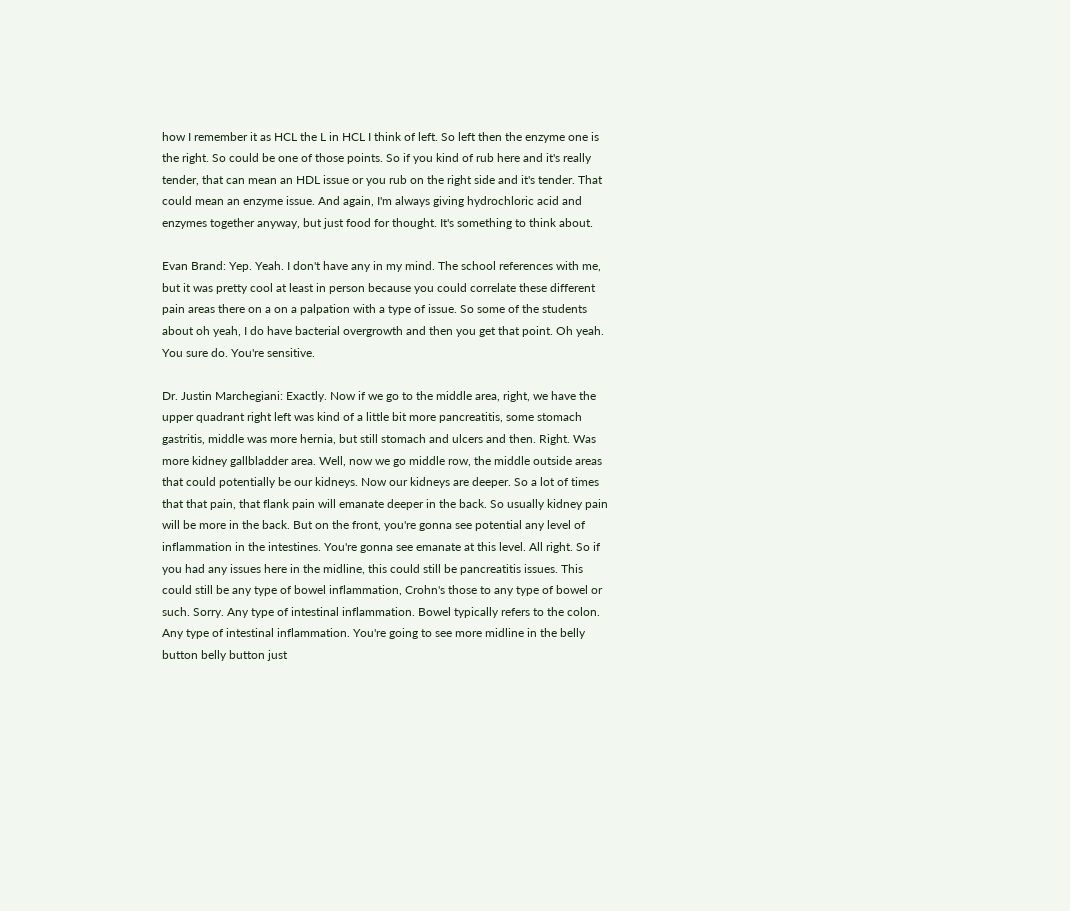how I remember it as HCL the L in HCL I think of left. So left then the enzyme one is the right. So could be one of those points. So if you kind of rub here and it's really tender, that can mean an HDL issue or you rub on the right side and it's tender. That could mean an enzyme issue. And again, I'm always giving hydrochloric acid and enzymes together anyway, but just food for thought. It's something to think about.

Evan Brand: Yep. Yeah. I don't have any in my mind. The school references with me, but it was pretty cool at least in person because you could correlate these different pain areas there on a on a palpation with a type of issue. So some of the students about oh yeah, I do have bacterial overgrowth and then you get that point. Oh yeah. You sure do. You're sensitive.

Dr. Justin Marchegiani: Exactly. Now if we go to the middle area, right, we have the upper quadrant right left was kind of a little bit more pancreatitis, some stomach gastritis, middle was more hernia, but still stomach and ulcers and then. Right. Was more kidney gallbladder area. Well, now we go middle row, the middle outside areas that could potentially be our kidneys. Now our kidneys are deeper. So a lot of times that that pain, that flank pain will emanate deeper in the back. So usually kidney pain will be more in the back. But on the front, you're gonna see potential any level of inflammation in the intestines. You're gonna see emanate at this level. All right. So if you had any issues here in the midline, this could still be pancreatitis issues. This could still be any type of bowel inflammation, Crohn's those to any type of bowel or such. Sorry. Any type of intestinal inflammation. Bowel typically refers to the colon. Any type of intestinal inflammation. You're going to see more midline in the belly button belly button just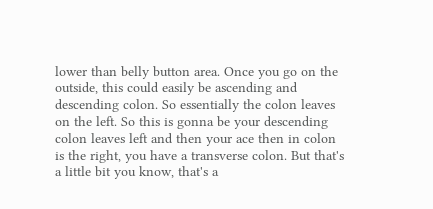lower than belly button area. Once you go on the outside, this could easily be ascending and descending colon. So essentially the colon leaves on the left. So this is gonna be your descending colon leaves left and then your ace then in colon is the right, you have a transverse colon. But that's a little bit you know, that's a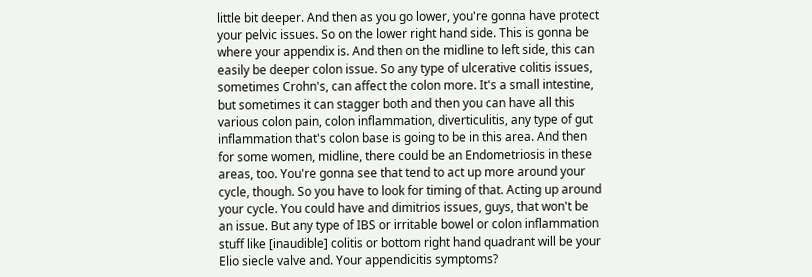little bit deeper. And then as you go lower, you're gonna have protect your pelvic issues. So on the lower right hand side. This is gonna be where your appendix is. And then on the midline to left side, this can easily be deeper colon issue. So any type of ulcerative colitis issues, sometimes Crohn's, can affect the colon more. It's a small intestine, but sometimes it can stagger both and then you can have all this various colon pain, colon inflammation, diverticulitis, any type of gut inflammation that's colon base is going to be in this area. And then for some women, midline, there could be an Endometriosis in these areas, too. You're gonna see that tend to act up more around your cycle, though. So you have to look for timing of that. Acting up around your cycle. You could have and dimitrios issues, guys, that won't be an issue. But any type of IBS or irritable bowel or colon inflammation stuff like [inaudible] colitis or bottom right hand quadrant will be your Elio siecle valve and. Your appendicitis symptoms?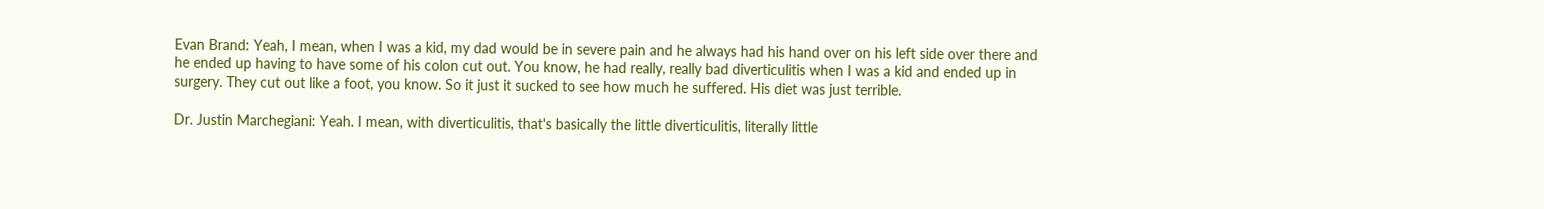Evan Brand: Yeah, I mean, when I was a kid, my dad would be in severe pain and he always had his hand over on his left side over there and he ended up having to have some of his colon cut out. You know, he had really, really bad diverticulitis when I was a kid and ended up in surgery. They cut out like a foot, you know. So it just it sucked to see how much he suffered. His diet was just terrible.

Dr. Justin Marchegiani: Yeah. I mean, with diverticulitis, that's basically the little diverticulitis, literally little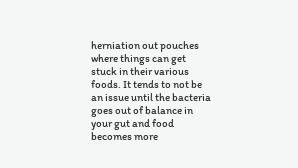herniation out pouches where things can get stuck in their various foods. It tends to not be an issue until the bacteria goes out of balance in your gut and food becomes more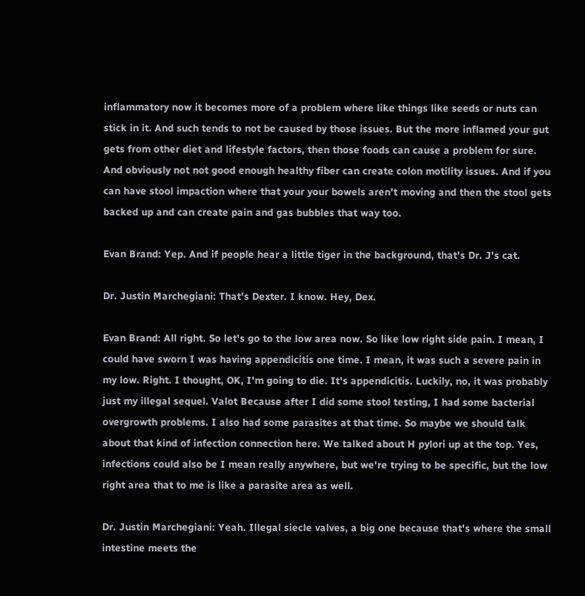inflammatory now it becomes more of a problem where like things like seeds or nuts can stick in it. And such tends to not be caused by those issues. But the more inflamed your gut gets from other diet and lifestyle factors, then those foods can cause a problem for sure. And obviously not not good enough healthy fiber can create colon motility issues. And if you can have stool impaction where that your your bowels aren't moving and then the stool gets backed up and can create pain and gas bubbles that way too.

Evan Brand: Yep. And if people hear a little tiger in the background, that's Dr. J's cat.

Dr. Justin Marchegiani: That's Dexter. I know. Hey, Dex.

Evan Brand: All right. So let's go to the low area now. So like low right side pain. I mean, I could have sworn I was having appendicitis one time. I mean, it was such a severe pain in my low. Right. I thought, OK, I'm going to die. It's appendicitis. Luckily, no, it was probably just my illegal sequel. Valot Because after I did some stool testing, I had some bacterial overgrowth problems. I also had some parasites at that time. So maybe we should talk about that kind of infection connection here. We talked about H pylori up at the top. Yes, infections could also be I mean really anywhere, but we're trying to be specific, but the low right area that to me is like a parasite area as well.

Dr. Justin Marchegiani: Yeah. Illegal siecle valves, a big one because that's where the small intestine meets the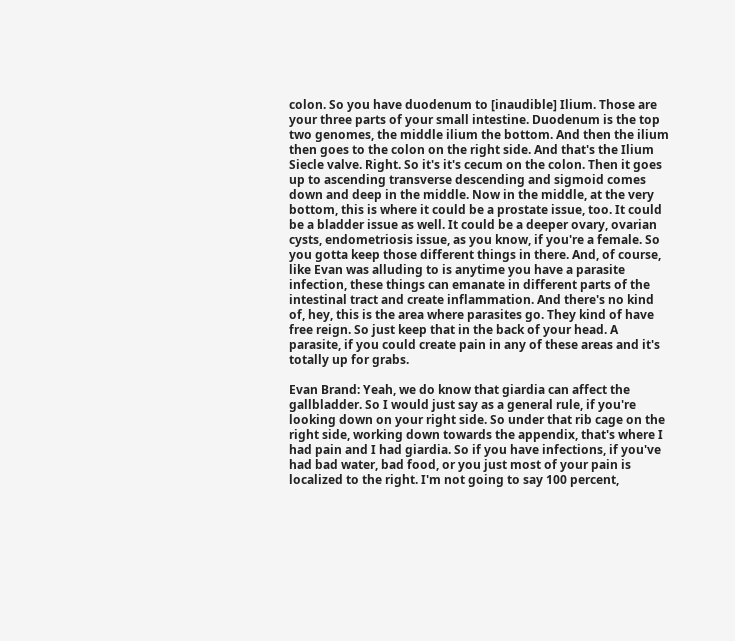colon. So you have duodenum to [inaudible] Ilium. Those are your three parts of your small intestine. Duodenum is the top two genomes, the middle ilium the bottom. And then the ilium then goes to the colon on the right side. And that's the Ilium Siecle valve. Right. So it's it's cecum on the colon. Then it goes up to ascending transverse descending and sigmoid comes down and deep in the middle. Now in the middle, at the very bottom, this is where it could be a prostate issue, too. It could be a bladder issue as well. It could be a deeper ovary, ovarian cysts, endometriosis issue, as you know, if you're a female. So you gotta keep those different things in there. And, of course, like Evan was alluding to is anytime you have a parasite infection, these things can emanate in different parts of the intestinal tract and create inflammation. And there's no kind of, hey, this is the area where parasites go. They kind of have free reign. So just keep that in the back of your head. A parasite, if you could create pain in any of these areas and it's totally up for grabs.

Evan Brand: Yeah, we do know that giardia can affect the gallbladder. So I would just say as a general rule, if you're looking down on your right side. So under that rib cage on the right side, working down towards the appendix, that's where I had pain and I had giardia. So if you have infections, if you've had bad water, bad food, or you just most of your pain is localized to the right. I'm not going to say 100 percent,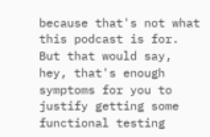because that's not what this podcast is for. But that would say, hey, that's enough symptoms for you to justify getting some functional testing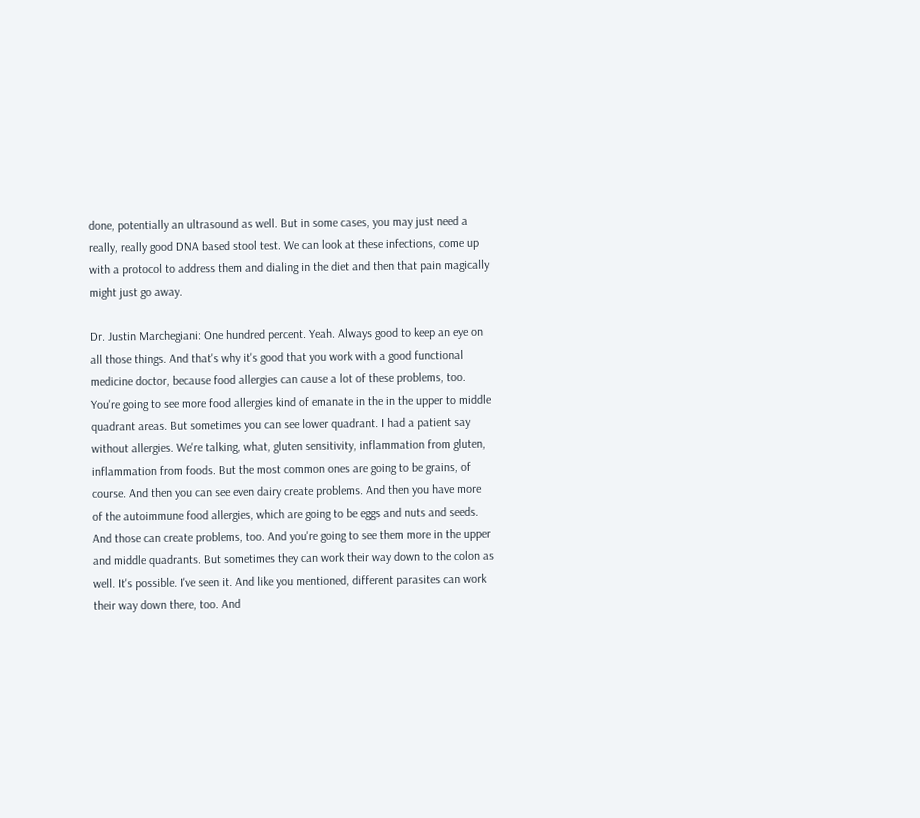done, potentially an ultrasound as well. But in some cases, you may just need a really, really good DNA based stool test. We can look at these infections, come up with a protocol to address them and dialing in the diet and then that pain magically might just go away.

Dr. Justin Marchegiani: One hundred percent. Yeah. Always good to keep an eye on all those things. And that's why it's good that you work with a good functional medicine doctor, because food allergies can cause a lot of these problems, too. You're going to see more food allergies kind of emanate in the in the upper to middle quadrant areas. But sometimes you can see lower quadrant. I had a patient say without allergies. We're talking, what, gluten sensitivity, inflammation from gluten, inflammation from foods. But the most common ones are going to be grains, of course. And then you can see even dairy create problems. And then you have more of the autoimmune food allergies, which are going to be eggs and nuts and seeds. And those can create problems, too. And you're going to see them more in the upper and middle quadrants. But sometimes they can work their way down to the colon as well. It's possible. I've seen it. And like you mentioned, different parasites can work their way down there, too. And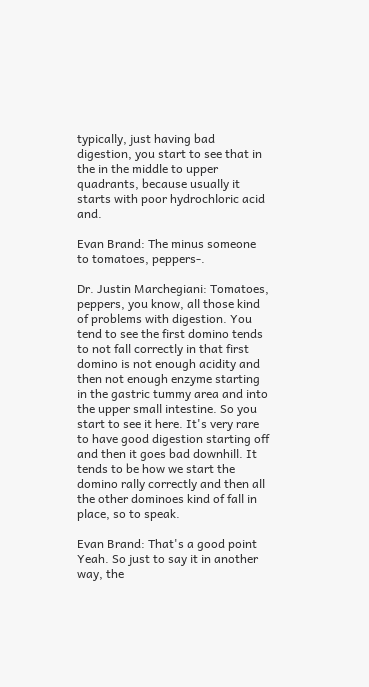typically, just having bad digestion, you start to see that in the in the middle to upper quadrants, because usually it starts with poor hydrochloric acid and.

Evan Brand: The minus someone to tomatoes, peppers-.

Dr. Justin Marchegiani: Tomatoes, peppers, you know, all those kind of problems with digestion. You tend to see the first domino tends to not fall correctly in that first domino is not enough acidity and then not enough enzyme starting in the gastric tummy area and into the upper small intestine. So you start to see it here. It's very rare to have good digestion starting off and then it goes bad downhill. It tends to be how we start the domino rally correctly and then all the other dominoes kind of fall in place, so to speak.

Evan Brand: That's a good point Yeah. So just to say it in another way, the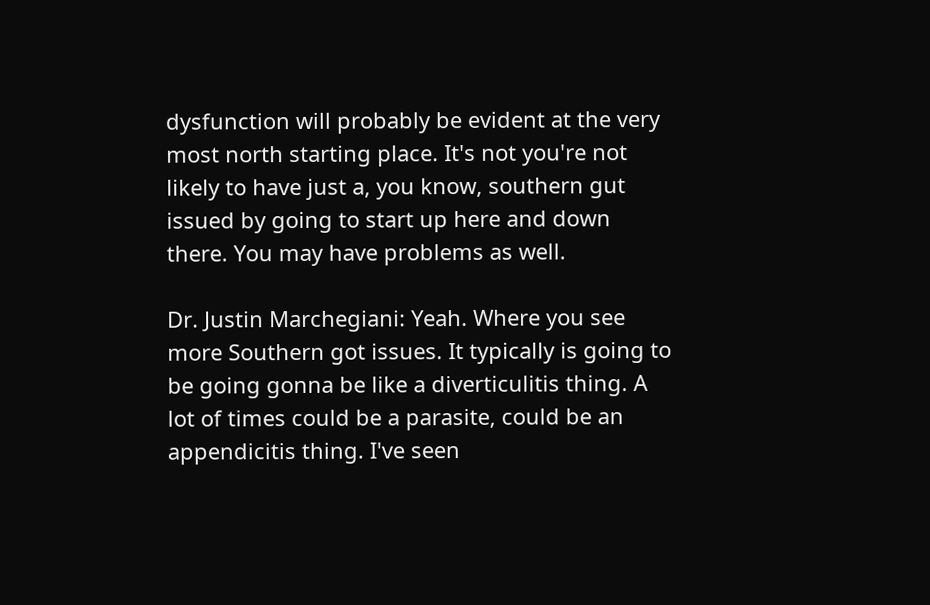dysfunction will probably be evident at the very most north starting place. It's not you're not likely to have just a, you know, southern gut issued by going to start up here and down there. You may have problems as well.

Dr. Justin Marchegiani: Yeah. Where you see more Southern got issues. It typically is going to be going gonna be like a diverticulitis thing. A lot of times could be a parasite, could be an appendicitis thing. I've seen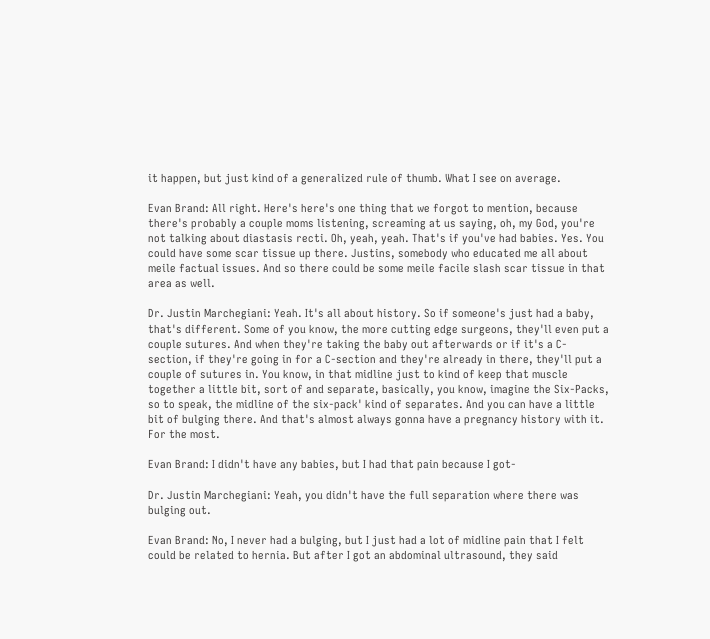it happen, but just kind of a generalized rule of thumb. What I see on average.

Evan Brand: All right. Here's here's one thing that we forgot to mention, because there's probably a couple moms listening, screaming at us saying, oh, my God, you're not talking about diastasis recti. Oh, yeah, yeah. That's if you've had babies. Yes. You could have some scar tissue up there. Justins, somebody who educated me all about meile factual issues. And so there could be some meile facile slash scar tissue in that area as well.

Dr. Justin Marchegiani: Yeah. It's all about history. So if someone's just had a baby, that's different. Some of you know, the more cutting edge surgeons, they'll even put a couple sutures. And when they're taking the baby out afterwards or if it's a C-section, if they're going in for a C-section and they're already in there, they'll put a couple of sutures in. You know, in that midline just to kind of keep that muscle together a little bit, sort of and separate, basically, you know, imagine the Six-Packs, so to speak, the midline of the six-pack' kind of separates. And you can have a little bit of bulging there. And that's almost always gonna have a pregnancy history with it. For the most.

Evan Brand: I didn't have any babies, but I had that pain because I got-

Dr. Justin Marchegiani: Yeah, you didn't have the full separation where there was bulging out.

Evan Brand: No, I never had a bulging, but I just had a lot of midline pain that I felt could be related to hernia. But after I got an abdominal ultrasound, they said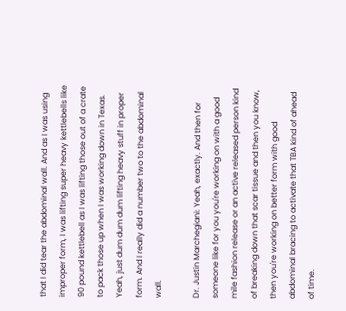that I did tear the abdominal wall. And as I was using improper form, I was lifting super heavy kettlebells like 90 pound kettlebell as I was lifting those out of a crate to pack those up when I was working down in Texas. Yeah, just dum dum dum lifting heavy stuff in proper form. And I really did a number two to the abdominal wall.

Dr. Justin Marchegiani: Yeah, exactly. And then for someone like for you you're working on with a good mile fashion release or an active released person kind of breaking down that scar tissue and then you know, then you're working on better form with good abdominal bracing to activate that TBA kind of ahead of time.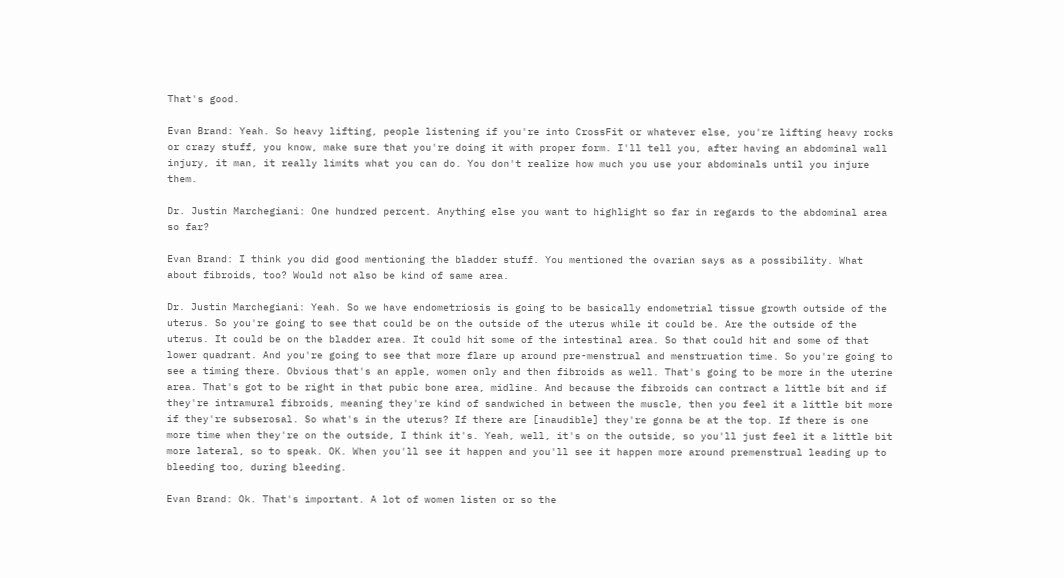That's good.

Evan Brand: Yeah. So heavy lifting, people listening if you're into CrossFit or whatever else, you're lifting heavy rocks or crazy stuff, you know, make sure that you're doing it with proper form. I'll tell you, after having an abdominal wall injury, it man, it really limits what you can do. You don't realize how much you use your abdominals until you injure them.

Dr. Justin Marchegiani: One hundred percent. Anything else you want to highlight so far in regards to the abdominal area so far?

Evan Brand: I think you did good mentioning the bladder stuff. You mentioned the ovarian says as a possibility. What about fibroids, too? Would not also be kind of same area.

Dr. Justin Marchegiani: Yeah. So we have endometriosis is going to be basically endometrial tissue growth outside of the uterus. So you're going to see that could be on the outside of the uterus while it could be. Are the outside of the uterus. It could be on the bladder area. It could hit some of the intestinal area. So that could hit and some of that lower quadrant. And you're going to see that more flare up around pre-menstrual and menstruation time. So you're going to see a timing there. Obvious that's an apple, women only and then fibroids as well. That's going to be more in the uterine area. That's got to be right in that pubic bone area, midline. And because the fibroids can contract a little bit and if they're intramural fibroids, meaning they're kind of sandwiched in between the muscle, then you feel it a little bit more if they're subserosal. So what's in the uterus? If there are [inaudible] they're gonna be at the top. If there is one more time when they're on the outside, I think it's. Yeah, well, it's on the outside, so you'll just feel it a little bit more lateral, so to speak. OK. When you'll see it happen and you'll see it happen more around premenstrual leading up to bleeding too, during bleeding.

Evan Brand: Ok. That's important. A lot of women listen or so the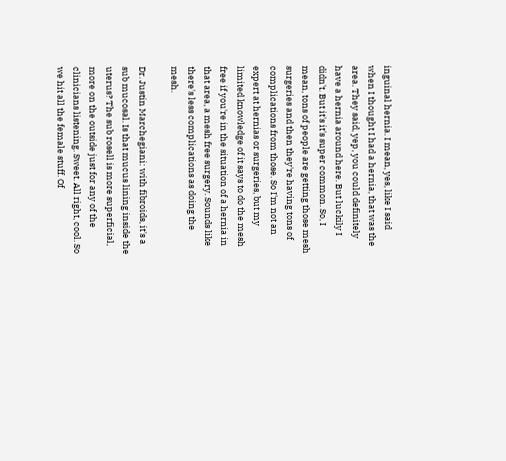inguinal hernia. I mean, yes, like I said when I thought I had a hernia, that was the area. They said, yep, you could definitely have a hernia around here. But luckily I didn't. But it's it's super common. So, I mean, tons of people are getting those mesh surgeries and then they're having tons of complications from those. So I'm not an expert at hernias or surgeries, but my limited knowledge of it says to do the mesh free if you're in the situation of a hernia in that area, a mesh free surgery. Sounds like there's less complications as doing the mesh.

Dr. Justin Marchegiani: with fibroids, it's a sub mucosal. Is that mucus lining inside the uterus? The sub rosell is more superficial, more on the outside just for any of the clinicians listening. Sweet. All right, cool. So we hit all the female stuff. Of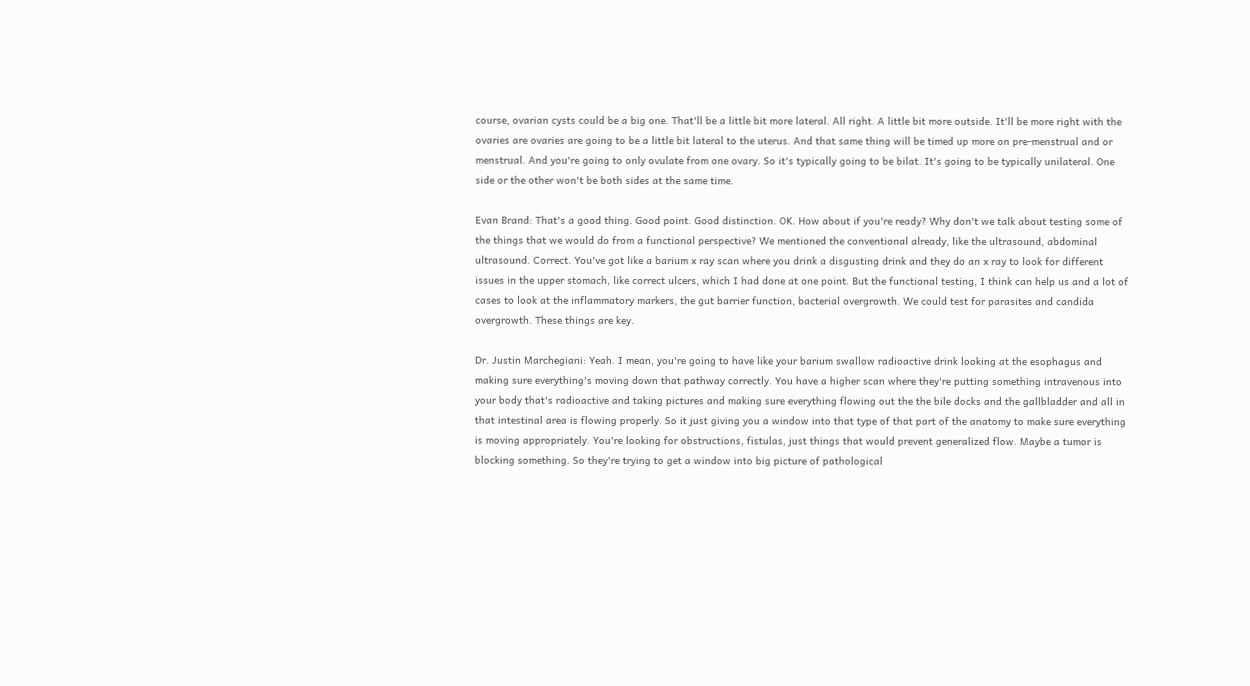course, ovarian cysts could be a big one. That'll be a little bit more lateral. All right. A little bit more outside. It'll be more right with the ovaries are ovaries are going to be a little bit lateral to the uterus. And that same thing will be timed up more on pre-menstrual and or menstrual. And you're going to only ovulate from one ovary. So it's typically going to be bilat. It's going to be typically unilateral. One side or the other won't be both sides at the same time.

Evan Brand: That's a good thing. Good point. Good distinction. OK. How about if you're ready? Why don't we talk about testing some of the things that we would do from a functional perspective? We mentioned the conventional already, like the ultrasound, abdominal ultrasound. Correct. You've got like a barium x ray scan where you drink a disgusting drink and they do an x ray to look for different issues in the upper stomach, like correct ulcers, which I had done at one point. But the functional testing, I think can help us and a lot of cases to look at the inflammatory markers, the gut barrier function, bacterial overgrowth. We could test for parasites and candida overgrowth. These things are key.

Dr. Justin Marchegiani: Yeah. I mean, you're going to have like your barium swallow radioactive drink looking at the esophagus and making sure everything's moving down that pathway correctly. You have a higher scan where they're putting something intravenous into your body that's radioactive and taking pictures and making sure everything flowing out the the bile docks and the gallbladder and all in that intestinal area is flowing properly. So it just giving you a window into that type of that part of the anatomy to make sure everything is moving appropriately. You're looking for obstructions, fistulas, just things that would prevent generalized flow. Maybe a tumor is blocking something. So they're trying to get a window into big picture of pathological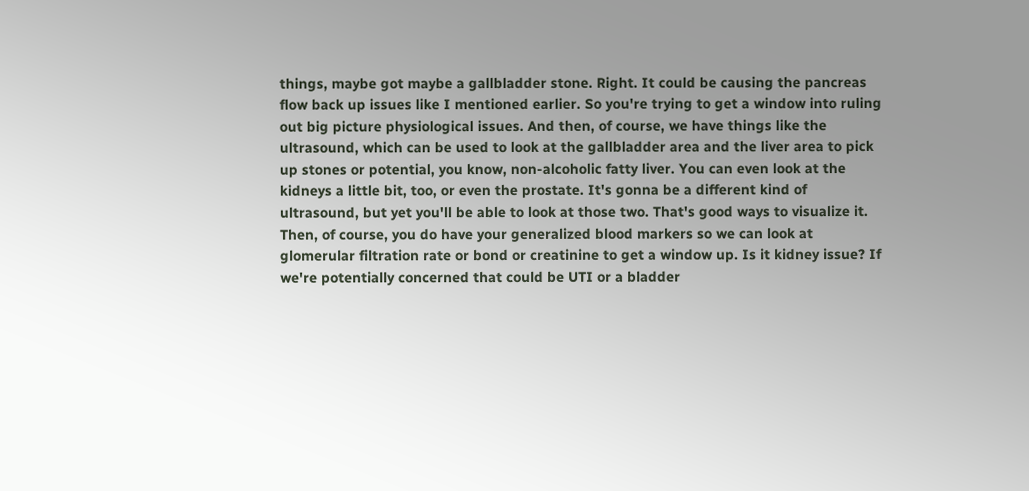things, maybe got maybe a gallbladder stone. Right. It could be causing the pancreas flow back up issues like I mentioned earlier. So you're trying to get a window into ruling out big picture physiological issues. And then, of course, we have things like the ultrasound, which can be used to look at the gallbladder area and the liver area to pick up stones or potential, you know, non-alcoholic fatty liver. You can even look at the kidneys a little bit, too, or even the prostate. It's gonna be a different kind of ultrasound, but yet you'll be able to look at those two. That's good ways to visualize it. Then, of course, you do have your generalized blood markers so we can look at glomerular filtration rate or bond or creatinine to get a window up. Is it kidney issue? If we're potentially concerned that could be UTI or a bladder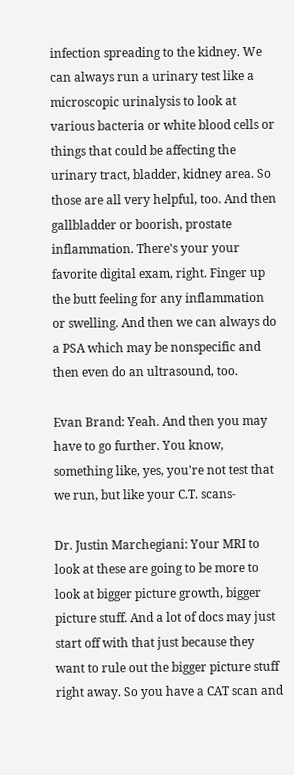infection spreading to the kidney. We can always run a urinary test like a microscopic urinalysis to look at various bacteria or white blood cells or things that could be affecting the urinary tract, bladder, kidney area. So those are all very helpful, too. And then gallbladder or boorish, prostate inflammation. There's your your favorite digital exam, right. Finger up the butt feeling for any inflammation or swelling. And then we can always do a PSA which may be nonspecific and then even do an ultrasound, too.

Evan Brand: Yeah. And then you may have to go further. You know, something like, yes, you're not test that we run, but like your C.T. scans-

Dr. Justin Marchegiani: Your MRI to look at these are going to be more to look at bigger picture growth, bigger picture stuff. And a lot of docs may just start off with that just because they want to rule out the bigger picture stuff right away. So you have a CAT scan and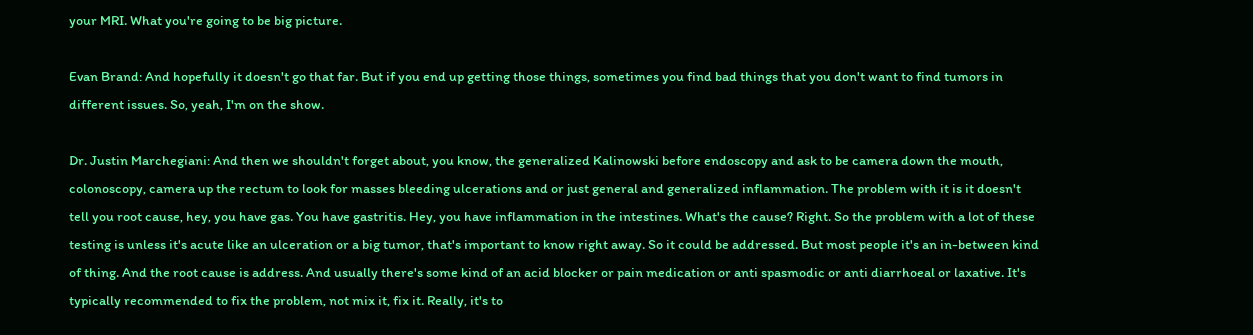your MRI. What you're going to be big picture.

Evan Brand: And hopefully it doesn't go that far. But if you end up getting those things, sometimes you find bad things that you don't want to find tumors in different issues. So, yeah, I'm on the show.

Dr. Justin Marchegiani: And then we shouldn't forget about, you know, the generalized Kalinowski before endoscopy and ask to be camera down the mouth, colonoscopy, camera up the rectum to look for masses bleeding ulcerations and or just general and generalized inflammation. The problem with it is it doesn't tell you root cause, hey, you have gas. You have gastritis. Hey, you have inflammation in the intestines. What's the cause? Right. So the problem with a lot of these testing is unless it's acute like an ulceration or a big tumor, that's important to know right away. So it could be addressed. But most people it's an in-between kind of thing. And the root cause is address. And usually there's some kind of an acid blocker or pain medication or anti spasmodic or anti diarrhoeal or laxative. It's typically recommended to fix the problem, not mix it, fix it. Really, it's to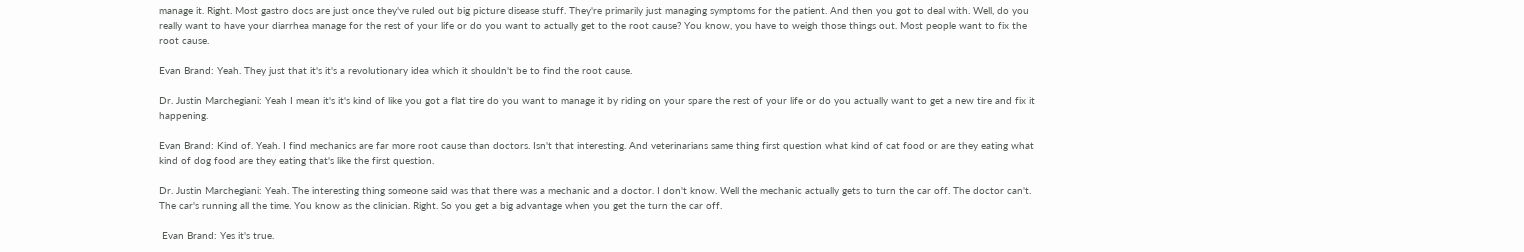manage it. Right. Most gastro docs are just once they've ruled out big picture disease stuff. They're primarily just managing symptoms for the patient. And then you got to deal with. Well, do you really want to have your diarrhea manage for the rest of your life or do you want to actually get to the root cause? You know, you have to weigh those things out. Most people want to fix the root cause.

Evan Brand: Yeah. They just that it's it's a revolutionary idea which it shouldn't be to find the root cause.

Dr. Justin Marchegiani: Yeah I mean it's it's kind of like you got a flat tire do you want to manage it by riding on your spare the rest of your life or do you actually want to get a new tire and fix it happening.

Evan Brand: Kind of. Yeah. I find mechanics are far more root cause than doctors. Isn't that interesting. And veterinarians same thing first question what kind of cat food or are they eating what kind of dog food are they eating that's like the first question.

Dr. Justin Marchegiani: Yeah. The interesting thing someone said was that there was a mechanic and a doctor. I don't know. Well the mechanic actually gets to turn the car off. The doctor can't. The car's running all the time. You know as the clinician. Right. So you get a big advantage when you get the turn the car off.

 Evan Brand: Yes it's true.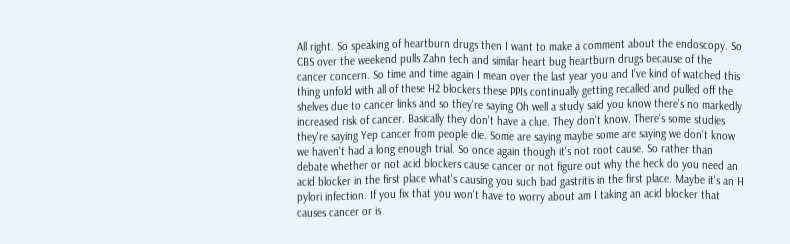All right. So speaking of heartburn drugs then I want to make a comment about the endoscopy. So CBS over the weekend pulls Zahn tech and similar heart bug heartburn drugs because of the cancer concern. So time and time again I mean over the last year you and I've kind of watched this thing unfold with all of these H2 blockers these PPIs continually getting recalled and pulled off the shelves due to cancer links and so they're saying Oh well a study said you know there's no markedly increased risk of cancer. Basically they don't have a clue. They don't know. There's some studies they're saying Yep cancer from people die. Some are saying maybe some are saying we don't know we haven't had a long enough trial. So once again though it's not root cause. So rather than debate whether or not acid blockers cause cancer or not figure out why the heck do you need an acid blocker in the first place what's causing you such bad gastritis in the first place. Maybe it's an H pylori infection. If you fix that you won't have to worry about am I taking an acid blocker that causes cancer or is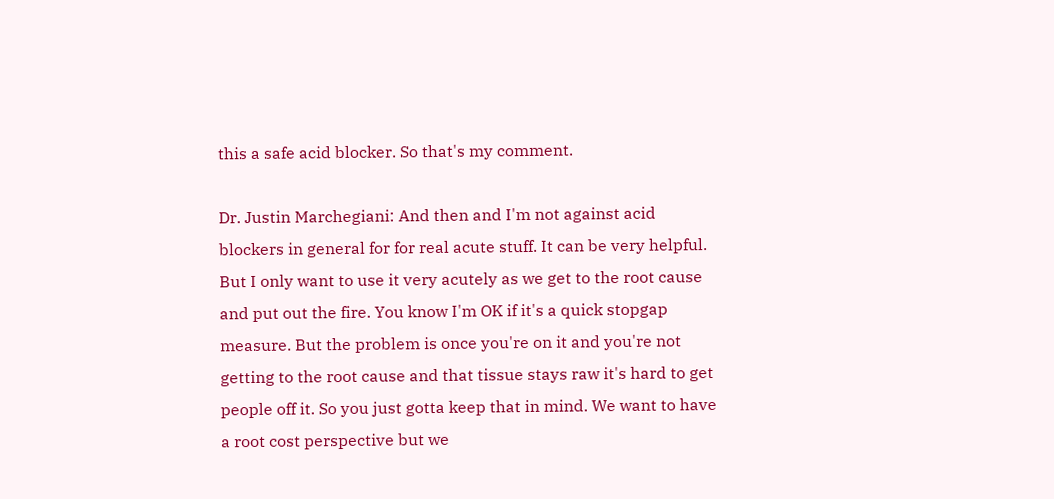this a safe acid blocker. So that's my comment.

Dr. Justin Marchegiani: And then and I'm not against acid blockers in general for for real acute stuff. It can be very helpful. But I only want to use it very acutely as we get to the root cause and put out the fire. You know I'm OK if it's a quick stopgap measure. But the problem is once you're on it and you're not getting to the root cause and that tissue stays raw it's hard to get people off it. So you just gotta keep that in mind. We want to have a root cost perspective but we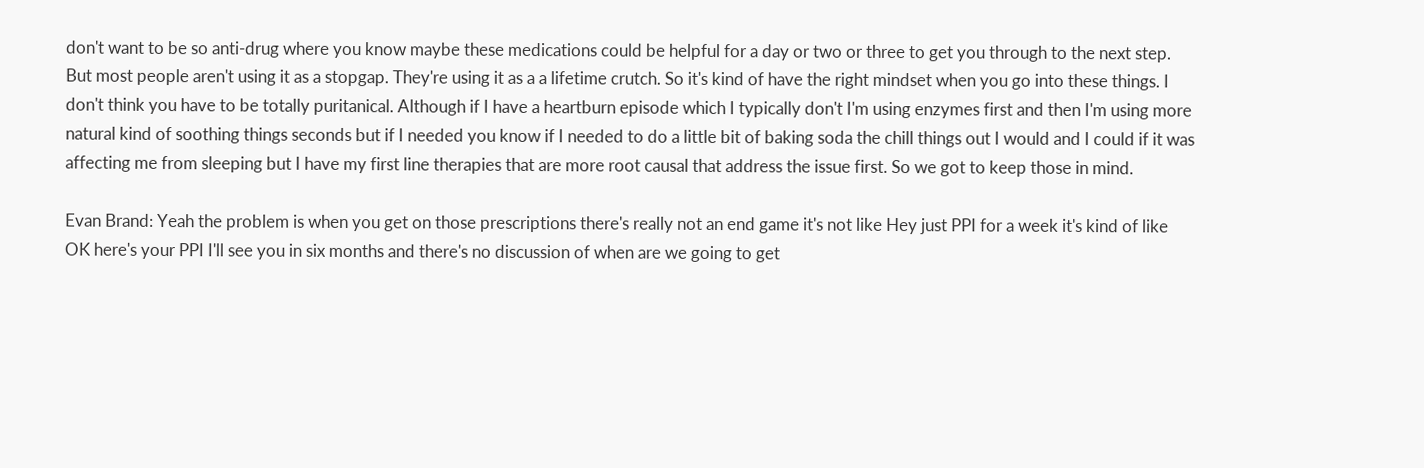don't want to be so anti-drug where you know maybe these medications could be helpful for a day or two or three to get you through to the next step. But most people aren't using it as a stopgap. They're using it as a a lifetime crutch. So it's kind of have the right mindset when you go into these things. I don't think you have to be totally puritanical. Although if I have a heartburn episode which I typically don't I'm using enzymes first and then I'm using more natural kind of soothing things seconds but if I needed you know if I needed to do a little bit of baking soda the chill things out I would and I could if it was affecting me from sleeping but I have my first line therapies that are more root causal that address the issue first. So we got to keep those in mind.

Evan Brand: Yeah the problem is when you get on those prescriptions there's really not an end game it's not like Hey just PPI for a week it's kind of like OK here's your PPI I'll see you in six months and there's no discussion of when are we going to get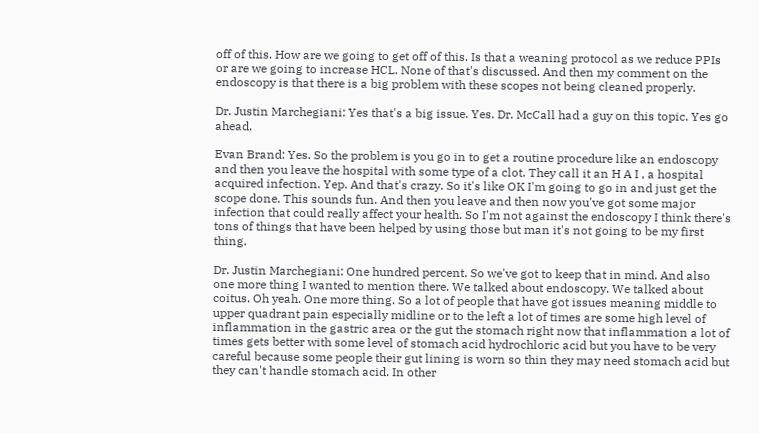off of this. How are we going to get off of this. Is that a weaning protocol as we reduce PPIs or are we going to increase HCL. None of that's discussed. And then my comment on the endoscopy is that there is a big problem with these scopes not being cleaned properly.

Dr. Justin Marchegiani: Yes that's a big issue. Yes. Dr. McCall had a guy on this topic. Yes go ahead.

Evan Brand: Yes. So the problem is you go in to get a routine procedure like an endoscopy and then you leave the hospital with some type of a clot. They call it an H A I , a hospital acquired infection. Yep. And that's crazy. So it's like OK I'm going to go in and just get the scope done. This sounds fun. And then you leave and then now you've got some major infection that could really affect your health. So I'm not against the endoscopy I think there's tons of things that have been helped by using those but man it's not going to be my first thing.

Dr. Justin Marchegiani: One hundred percent. So we've got to keep that in mind. And also one more thing I wanted to mention there. We talked about endoscopy. We talked about coitus. Oh yeah. One more thing. So a lot of people that have got issues meaning middle to upper quadrant pain especially midline or to the left a lot of times are some high level of inflammation in the gastric area or the gut the stomach right now that inflammation a lot of times gets better with some level of stomach acid hydrochloric acid but you have to be very careful because some people their gut lining is worn so thin they may need stomach acid but they can't handle stomach acid. In other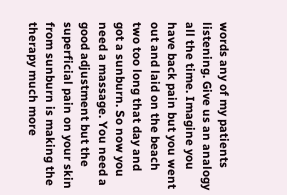words any of my patients listening. Give us an analogy all the time. Imagine you have back pain but you went out and laid on the beach two too long that day and got a sunburn. So now you need a massage. You need a good adjustment but the superficial pain on your skin from sunburn is making the therapy much more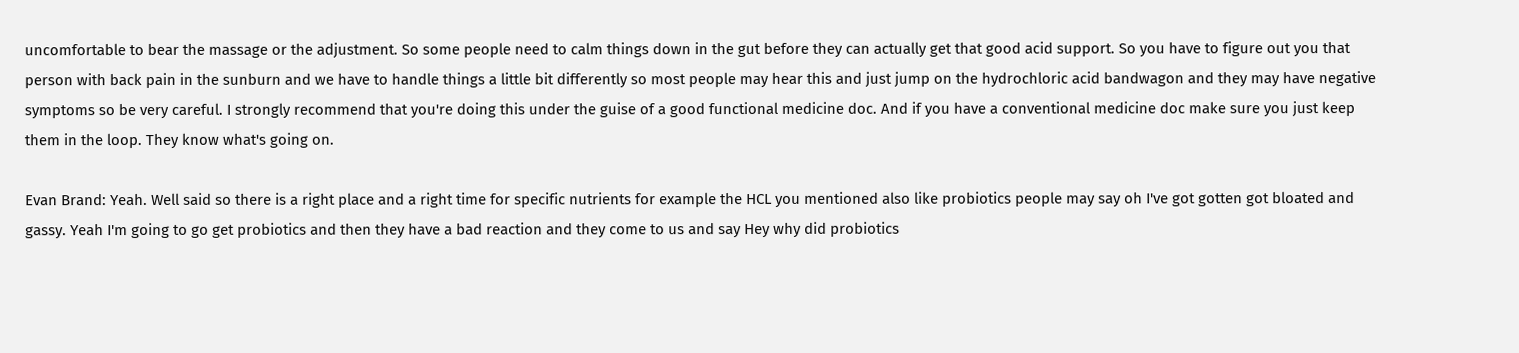uncomfortable to bear the massage or the adjustment. So some people need to calm things down in the gut before they can actually get that good acid support. So you have to figure out you that person with back pain in the sunburn and we have to handle things a little bit differently so most people may hear this and just jump on the hydrochloric acid bandwagon and they may have negative symptoms so be very careful. I strongly recommend that you're doing this under the guise of a good functional medicine doc. And if you have a conventional medicine doc make sure you just keep them in the loop. They know what's going on.

Evan Brand: Yeah. Well said so there is a right place and a right time for specific nutrients for example the HCL you mentioned also like probiotics people may say oh I've got gotten got bloated and gassy. Yeah I'm going to go get probiotics and then they have a bad reaction and they come to us and say Hey why did probiotics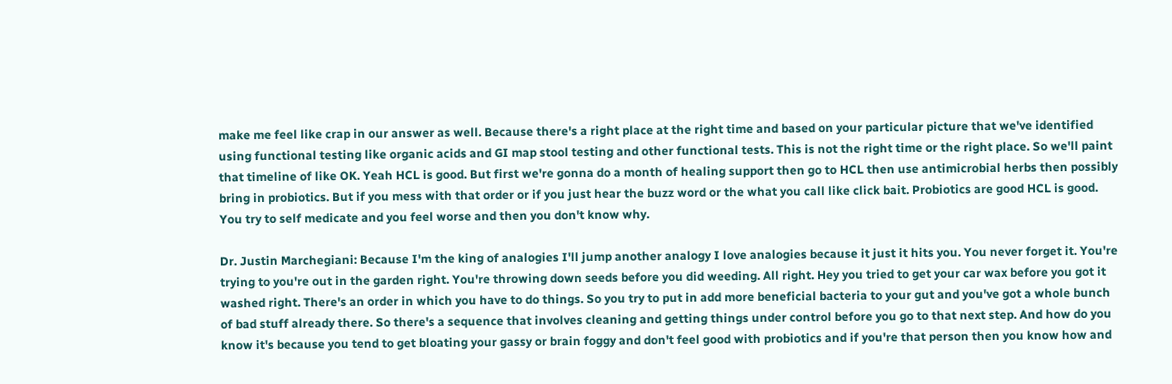make me feel like crap in our answer as well. Because there's a right place at the right time and based on your particular picture that we've identified using functional testing like organic acids and GI map stool testing and other functional tests. This is not the right time or the right place. So we'll paint that timeline of like OK. Yeah HCL is good. But first we're gonna do a month of healing support then go to HCL then use antimicrobial herbs then possibly bring in probiotics. But if you mess with that order or if you just hear the buzz word or the what you call like click bait. Probiotics are good HCL is good. You try to self medicate and you feel worse and then you don't know why.

Dr. Justin Marchegiani: Because I'm the king of analogies I'll jump another analogy I love analogies because it just it hits you. You never forget it. You're trying to you're out in the garden right. You're throwing down seeds before you did weeding. All right. Hey you tried to get your car wax before you got it washed right. There's an order in which you have to do things. So you try to put in add more beneficial bacteria to your gut and you've got a whole bunch of bad stuff already there. So there's a sequence that involves cleaning and getting things under control before you go to that next step. And how do you know it's because you tend to get bloating your gassy or brain foggy and don't feel good with probiotics and if you're that person then you know how and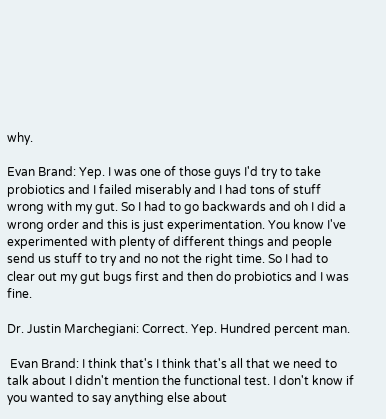why.

Evan Brand: Yep. I was one of those guys I'd try to take probiotics and I failed miserably and I had tons of stuff wrong with my gut. So I had to go backwards and oh I did a wrong order and this is just experimentation. You know I've experimented with plenty of different things and people send us stuff to try and no not the right time. So I had to clear out my gut bugs first and then do probiotics and I was fine.

Dr. Justin Marchegiani: Correct. Yep. Hundred percent man.

 Evan Brand: I think that's I think that's all that we need to talk about I didn't mention the functional test. I don't know if you wanted to say anything else about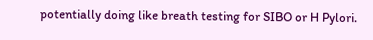potentially doing like breath testing for SIBO or H Pylori.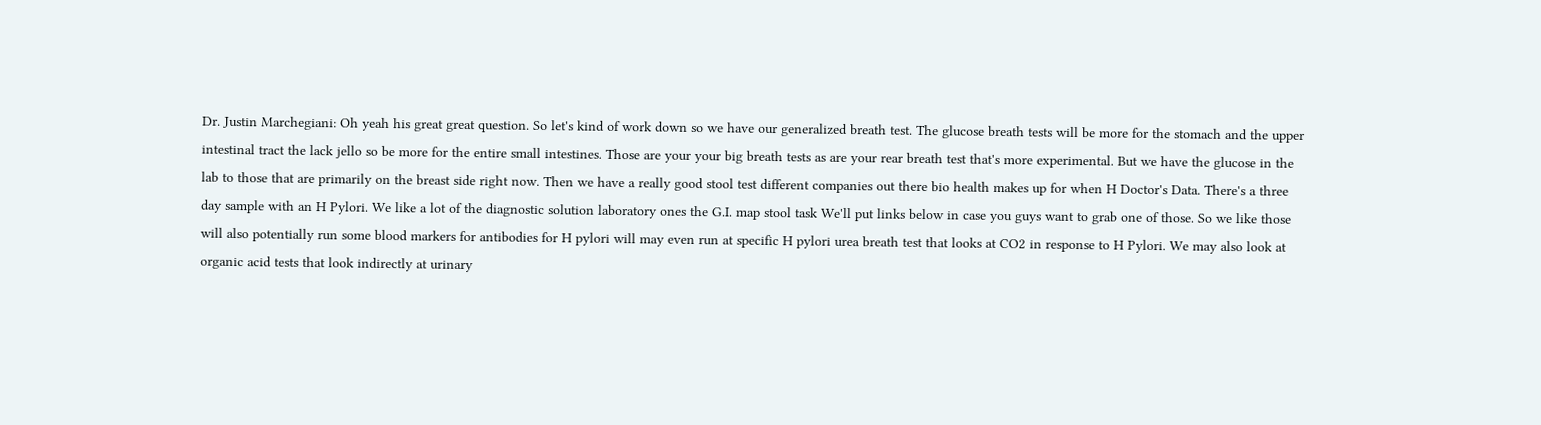Dr. Justin Marchegiani: Oh yeah his great great question. So let's kind of work down so we have our generalized breath test. The glucose breath tests will be more for the stomach and the upper intestinal tract the lack jello so be more for the entire small intestines. Those are your your big breath tests as are your rear breath test that's more experimental. But we have the glucose in the lab to those that are primarily on the breast side right now. Then we have a really good stool test different companies out there bio health makes up for when H Doctor's Data. There's a three day sample with an H Pylori. We like a lot of the diagnostic solution laboratory ones the G.I. map stool task We'll put links below in case you guys want to grab one of those. So we like those will also potentially run some blood markers for antibodies for H pylori will may even run at specific H pylori urea breath test that looks at CO2 in response to H Pylori. We may also look at organic acid tests that look indirectly at urinary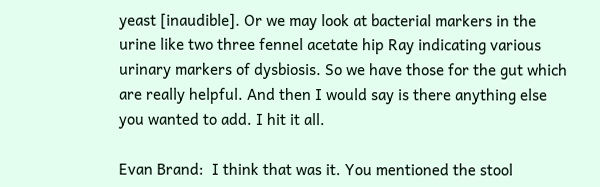yeast [inaudible]. Or we may look at bacterial markers in the urine like two three fennel acetate hip Ray indicating various urinary markers of dysbiosis. So we have those for the gut which are really helpful. And then I would say is there anything else you wanted to add. I hit it all.

Evan Brand:  I think that was it. You mentioned the stool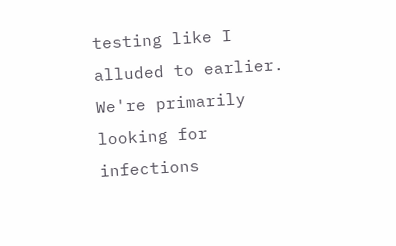testing like I alluded to earlier. We're primarily looking for infections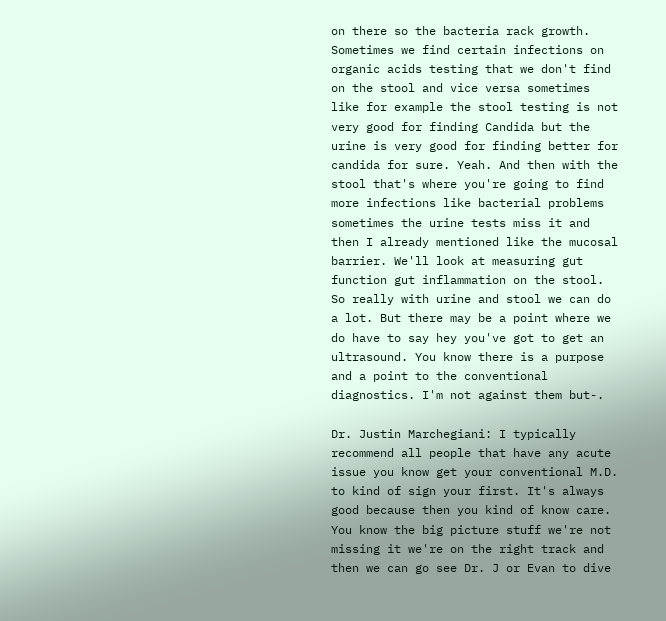on there so the bacteria rack growth. Sometimes we find certain infections on organic acids testing that we don't find on the stool and vice versa sometimes like for example the stool testing is not very good for finding Candida but the urine is very good for finding better for candida for sure. Yeah. And then with the stool that's where you're going to find more infections like bacterial problems sometimes the urine tests miss it and then I already mentioned like the mucosal barrier. We'll look at measuring gut function gut inflammation on the stool. So really with urine and stool we can do a lot. But there may be a point where we do have to say hey you've got to get an ultrasound. You know there is a purpose and a point to the conventional diagnostics. I'm not against them but-.

Dr. Justin Marchegiani: I typically recommend all people that have any acute issue you know get your conventional M.D. to kind of sign your first. It's always good because then you kind of know care. You know the big picture stuff we're not missing it we're on the right track and then we can go see Dr. J or Evan to dive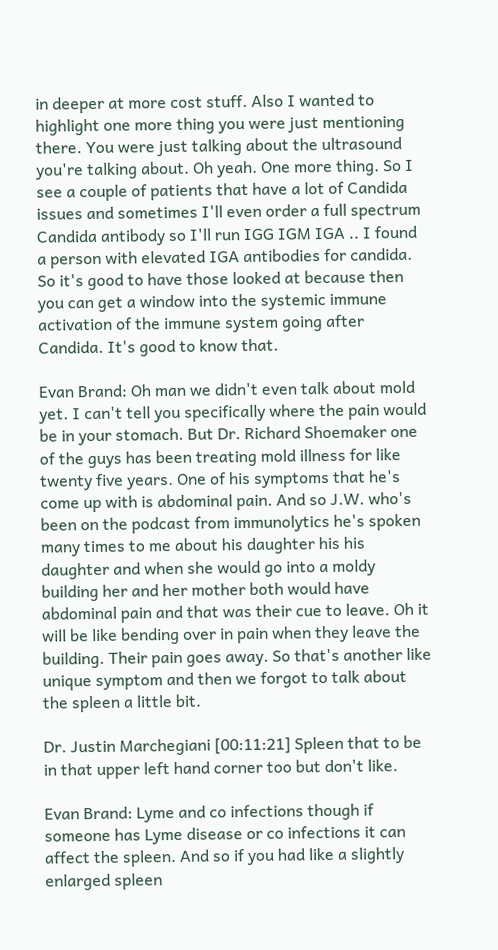in deeper at more cost stuff. Also I wanted to highlight one more thing you were just mentioning there. You were just talking about the ultrasound you're talking about. Oh yeah. One more thing. So I see a couple of patients that have a lot of Candida issues and sometimes I'll even order a full spectrum Candida antibody so I'll run IGG IGM IGA .. I found a person with elevated IGA antibodies for candida. So it's good to have those looked at because then you can get a window into the systemic immune activation of the immune system going after Candida. It's good to know that.

Evan Brand: Oh man we didn't even talk about mold yet. I can't tell you specifically where the pain would be in your stomach. But Dr. Richard Shoemaker one of the guys has been treating mold illness for like twenty five years. One of his symptoms that he's come up with is abdominal pain. And so J.W. who's been on the podcast from immunolytics he's spoken many times to me about his daughter his his daughter and when she would go into a moldy building her and her mother both would have abdominal pain and that was their cue to leave. Oh it will be like bending over in pain when they leave the building. Their pain goes away. So that's another like unique symptom and then we forgot to talk about the spleen a little bit.

Dr. Justin Marchegiani [00:11:21] Spleen that to be in that upper left hand corner too but don't like.

Evan Brand: Lyme and co infections though if someone has Lyme disease or co infections it can affect the spleen. And so if you had like a slightly enlarged spleen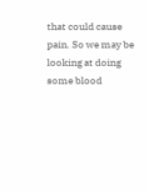that could cause pain. So we may be looking at doing some blood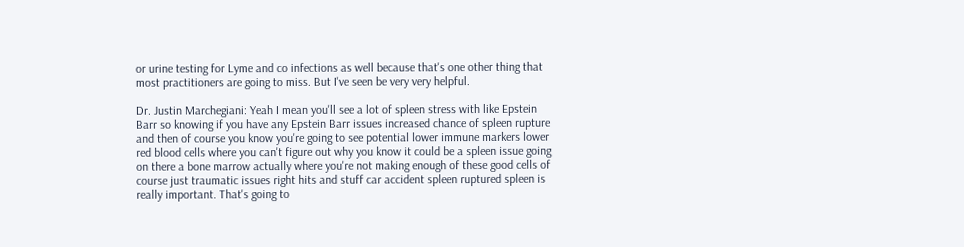or urine testing for Lyme and co infections as well because that's one other thing that most practitioners are going to miss. But I've seen be very very helpful.

Dr. Justin Marchegiani: Yeah I mean you'll see a lot of spleen stress with like Epstein Barr so knowing if you have any Epstein Barr issues increased chance of spleen rupture and then of course you know you're going to see potential lower immune markers lower red blood cells where you can't figure out why you know it could be a spleen issue going on there a bone marrow actually where you're not making enough of these good cells of course just traumatic issues right hits and stuff car accident spleen ruptured spleen is really important. That's going to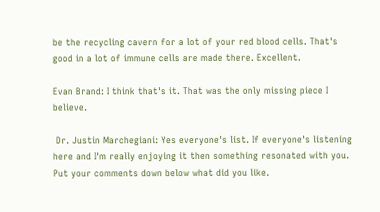be the recycling cavern for a lot of your red blood cells. That's good in a lot of immune cells are made there. Excellent.

Evan Brand: I think that's it. That was the only missing piece I believe.

 Dr. Justin Marchegiani: Yes everyone's list. If everyone's listening here and I'm really enjoying it then something resonated with you. Put your comments down below what did you like.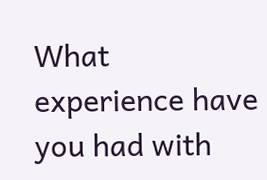What experience have you had with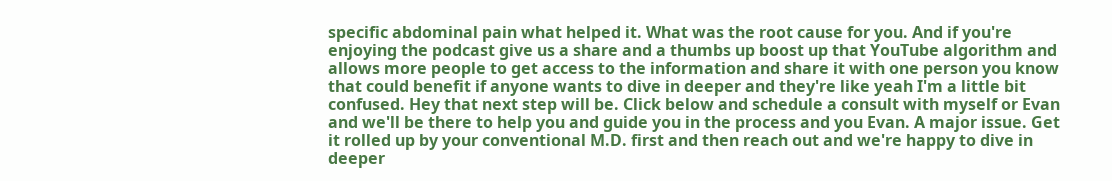specific abdominal pain what helped it. What was the root cause for you. And if you're enjoying the podcast give us a share and a thumbs up boost up that YouTube algorithm and allows more people to get access to the information and share it with one person you know that could benefit if anyone wants to dive in deeper and they're like yeah I'm a little bit confused. Hey that next step will be. Click below and schedule a consult with myself or Evan and we'll be there to help you and guide you in the process and you Evan. A major issue. Get it rolled up by your conventional M.D. first and then reach out and we're happy to dive in deeper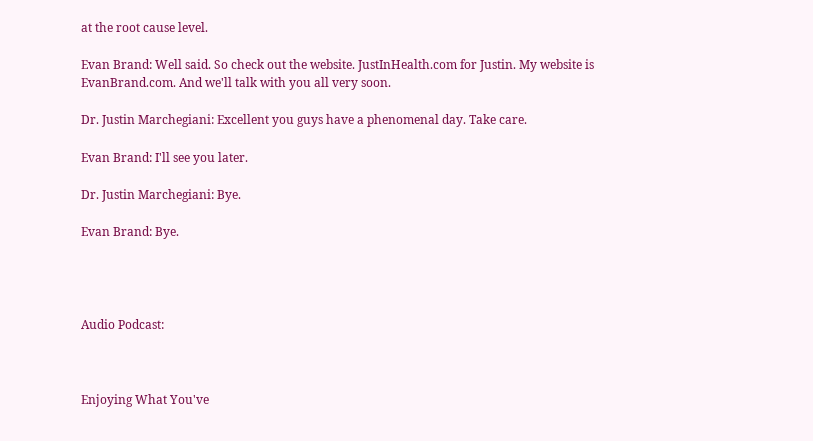at the root cause level.

Evan Brand: Well said. So check out the website. JustInHealth.com for Justin. My website is EvanBrand.com. And we'll talk with you all very soon.

Dr. Justin Marchegiani: Excellent you guys have a phenomenal day. Take care.

Evan Brand: I'll see you later.

Dr. Justin Marchegiani: Bye.

Evan Brand: Bye.




Audio Podcast:



Enjoying What You've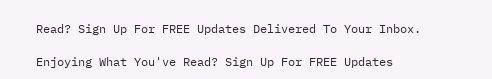Read? Sign Up For FREE Updates Delivered To Your Inbox.

Enjoying What You've Read? Sign Up For FREE Updates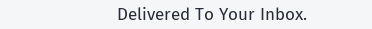Delivered To Your Inbox.